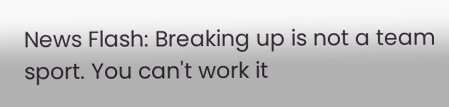News Flash: Breaking up is not a team sport. You can't work it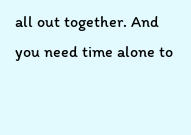all out together. And you need time alone to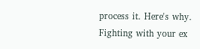process it. Here's why.
Fighting with your ex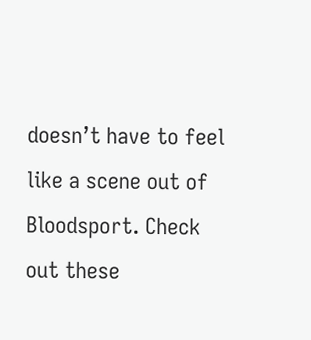doesn’t have to feel like a scene out of Bloodsport. Check out these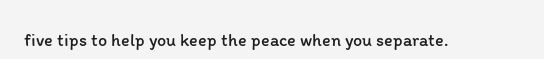five tips to help you keep the peace when you separate.